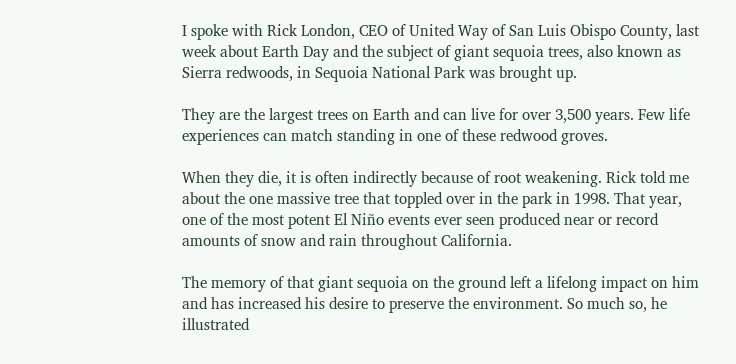I spoke with Rick London, CEO of United Way of San Luis Obispo County, last week about Earth Day and the subject of giant sequoia trees, also known as Sierra redwoods, in Sequoia National Park was brought up.

They are the largest trees on Earth and can live for over 3,500 years. Few life experiences can match standing in one of these redwood groves.

When they die, it is often indirectly because of root weakening. Rick told me about the one massive tree that toppled over in the park in 1998. That year, one of the most potent El Niño events ever seen produced near or record amounts of snow and rain throughout California.

The memory of that giant sequoia on the ground left a lifelong impact on him and has increased his desire to preserve the environment. So much so, he illustrated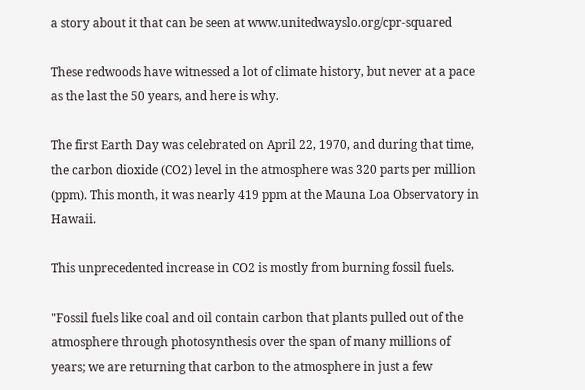a story about it that can be seen at www.unitedwayslo.org/cpr-squared

These redwoods have witnessed a lot of climate history, but never at a pace as the last the 50 years, and here is why.

The first Earth Day was celebrated on April 22, 1970, and during that time, the carbon dioxide (CO2) level in the atmosphere was 320 parts per million (ppm). This month, it was nearly 419 ppm at the Mauna Loa Observatory in Hawaii.

This unprecedented increase in CO2 is mostly from burning fossil fuels.

"Fossil fuels like coal and oil contain carbon that plants pulled out of the atmosphere through photosynthesis over the span of many millions of years; we are returning that carbon to the atmosphere in just a few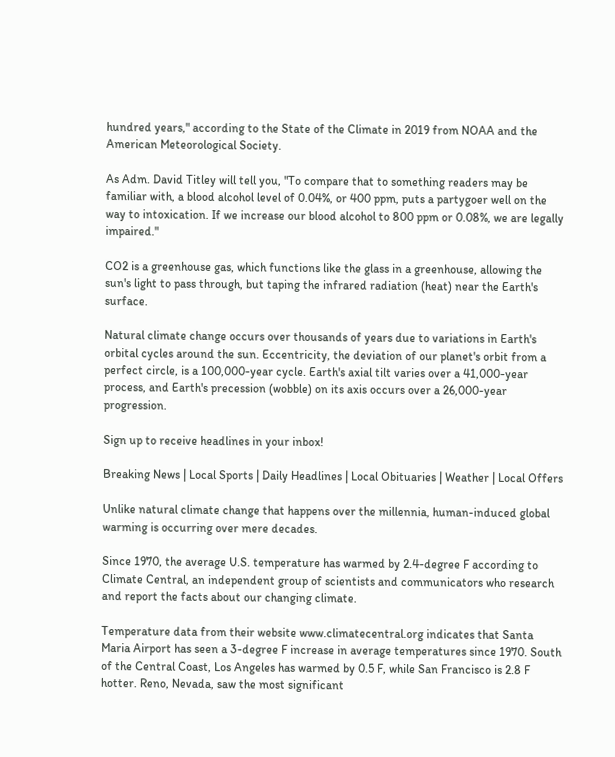hundred years," according to the State of the Climate in 2019 from NOAA and the American Meteorological Society.

As Adm. David Titley will tell you, "To compare that to something readers may be familiar with, a blood alcohol level of 0.04%, or 400 ppm, puts a partygoer well on the way to intoxication. If we increase our blood alcohol to 800 ppm or 0.08%, we are legally impaired."

CO2 is a greenhouse gas, which functions like the glass in a greenhouse, allowing the sun's light to pass through, but taping the infrared radiation (heat) near the Earth's surface.

Natural climate change occurs over thousands of years due to variations in Earth's orbital cycles around the sun. Eccentricity, the deviation of our planet's orbit from a perfect circle, is a 100,000-year cycle. Earth's axial tilt varies over a 41,000-year process, and Earth's precession (wobble) on its axis occurs over a 26,000-year progression.

Sign up to receive headlines in your inbox!

Breaking News | Local Sports | Daily Headlines | Local Obituaries | Weather | Local Offers

Unlike natural climate change that happens over the millennia, human-induced global warming is occurring over mere decades.

Since 1970, the average U.S. temperature has warmed by 2.4-degree F according to Climate Central, an independent group of scientists and communicators who research and report the facts about our changing climate.

Temperature data from their website www.climatecentral.org indicates that Santa Maria Airport has seen a 3-degree F increase in average temperatures since 1970. South of the Central Coast, Los Angeles has warmed by 0.5 F, while San Francisco is 2.8 F hotter. Reno, Nevada, saw the most significant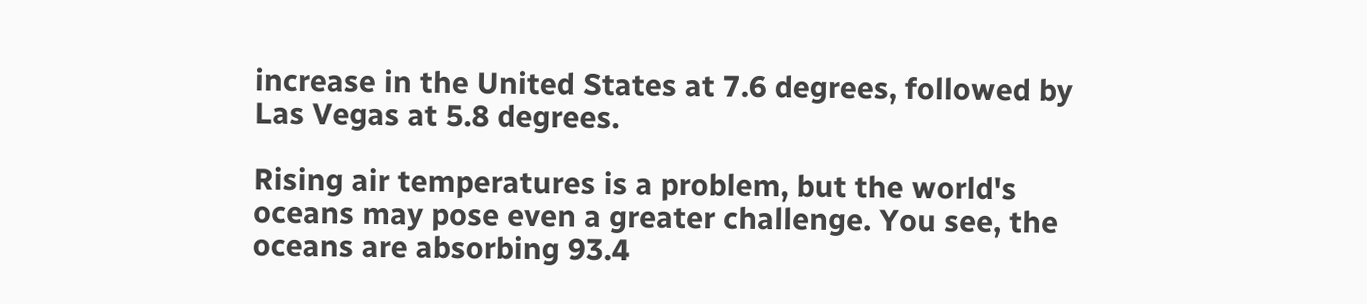increase in the United States at 7.6 degrees, followed by Las Vegas at 5.8 degrees.

Rising air temperatures is a problem, but the world's oceans may pose even a greater challenge. You see, the oceans are absorbing 93.4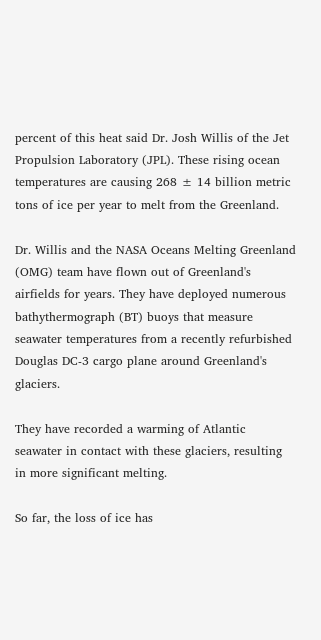percent of this heat said Dr. Josh Willis of the Jet Propulsion Laboratory (JPL). These rising ocean temperatures are causing 268 ± 14 billion metric tons of ice per year to melt from the Greenland.

Dr. Willis and the NASA Oceans Melting Greenland (OMG) team have flown out of Greenland's airfields for years. They have deployed numerous bathythermograph (BT) buoys that measure seawater temperatures from a recently refurbished Douglas DC-3 cargo plane around Greenland's glaciers.

They have recorded a warming of Atlantic seawater in contact with these glaciers, resulting in more significant melting.

So far, the loss of ice has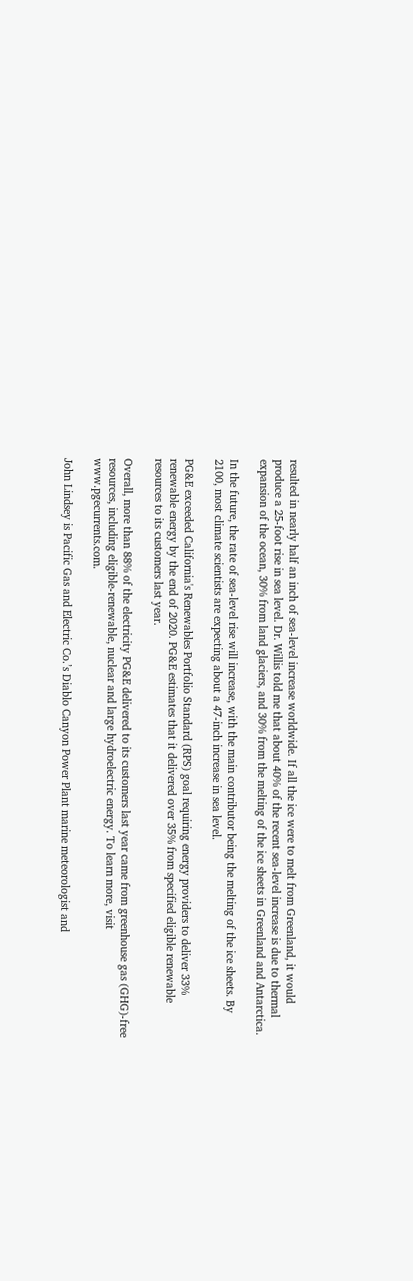resulted in nearly half an inch of sea-level increase worldwide. If all the ice were to melt from Greenland, it would produce a 25-foot rise in sea level. Dr. Willis told me that about 40% of the recent sea-level increase is due to thermal expansion of the ocean, 30% from land glaciers, and 30% from the melting of the ice sheets in Greenland and Antarctica.

In the future, the rate of sea-level rise will increase, with the main contributor being the melting of the ice sheets. By 2100, most climate scientists are expecting about a 47-inch increase in sea level.

PG&E exceeded California's Renewables Portfolio Standard (RPS) goal requiring energy providers to deliver 33% renewable energy by the end of 2020. PG&E estimates that it delivered over 35% from specified eligible renewable resources to its customers last year.

Overall, more than 88% of the electricity PG&E delivered to its customers last year came from greenhouse gas (GHG)-free resources, including eligible-renewable, nuclear and large hydroelectric energy. To learn more, visit www.pgecurrents.com.

John Lindsey is Pacific Gas and Electric Co.’s Diablo Canyon Power Plant marine meteorologist and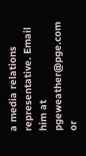a media relations representative. Email him at pgeweather@pge.com or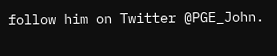follow him on Twitter @PGE_John.